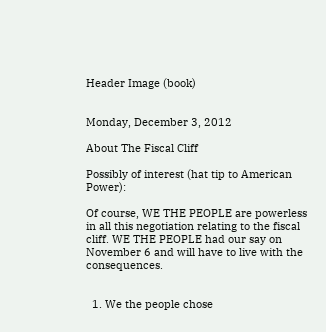Header Image (book)


Monday, December 3, 2012

About The Fiscal Cliff

Possibly of interest (hat tip to American Power):

Of course, WE THE PEOPLE are powerless in all this negotiation relating to the fiscal cliff. WE THE PEOPLE had our say on November 6 and will have to live with the consequences.


  1. We the people chose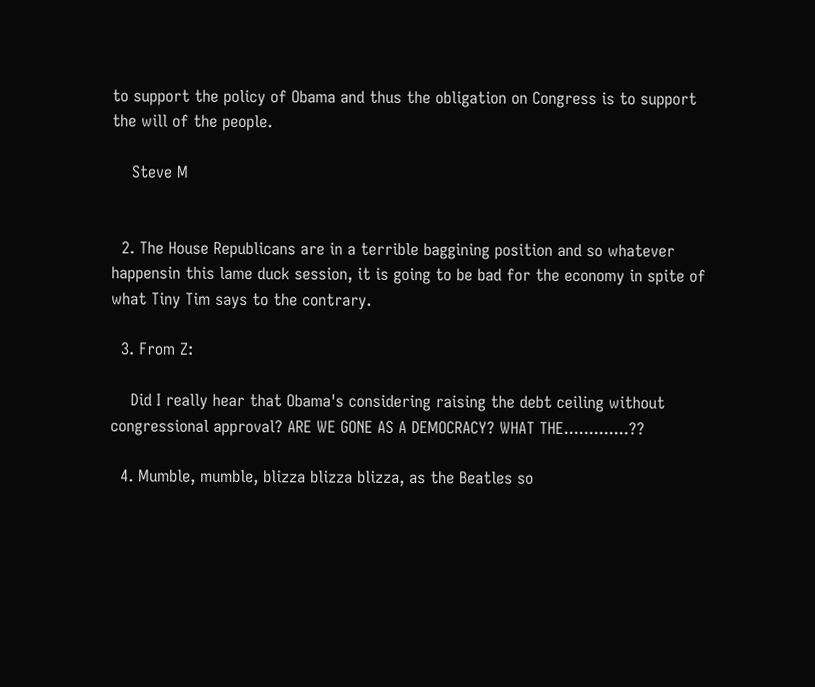to support the policy of Obama and thus the obligation on Congress is to support the will of the people.

    Steve M


  2. The House Republicans are in a terrible baggining position and so whatever happensin this lame duck session, it is going to be bad for the economy in spite of what Tiny Tim says to the contrary.

  3. From Z:

    Did I really hear that Obama's considering raising the debt ceiling without congressional approval? ARE WE GONE AS A DEMOCRACY? WHAT THE.............??

  4. Mumble, mumble, blizza blizza blizza, as the Beatles so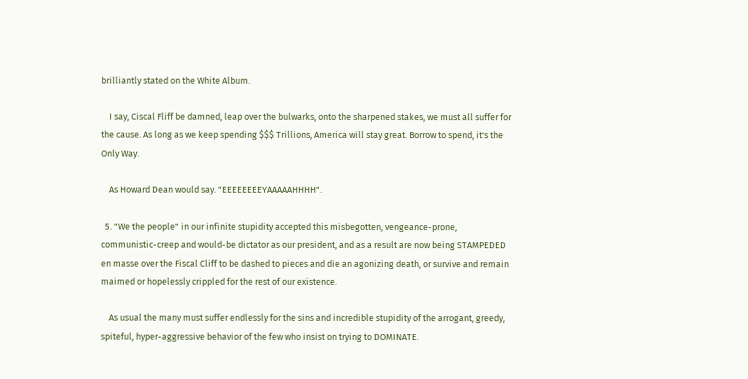brilliantly stated on the White Album.

    I say, Ciscal Fliff be damned, leap over the bulwarks, onto the sharpened stakes, we must all suffer for the cause. As long as we keep spending $$$ Trillions, America will stay great. Borrow to spend, it's the Only Way.

    As Howard Dean would say. "EEEEEEEEYAAAAAHHHH".

  5. "We the people" in our infinite stupidity accepted this misbegotten, vengeance-prone, communistic-creep and would-be dictator as our president, and as a result are now being STAMPEDED en masse over the Fiscal Cliff to be dashed to pieces and die an agonizing death, or survive and remain maimed or hopelessly crippled for the rest of our existence.

    As usual the many must suffer endlessly for the sins and incredible stupidity of the arrogant, greedy, spiteful, hyper-aggressive behavior of the few who insist on trying to DOMINATE.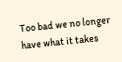Too bad we no longer have what it takes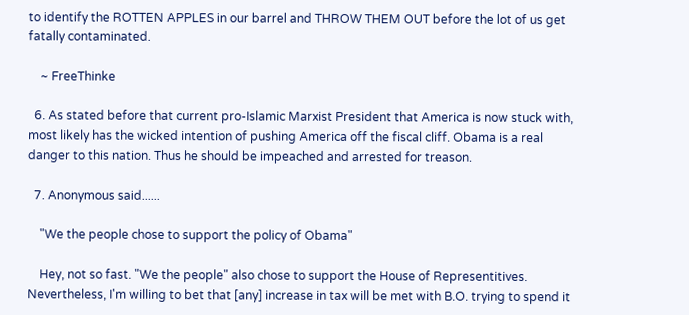to identify the ROTTEN APPLES in our barrel and THROW THEM OUT before the lot of us get fatally contaminated.

    ~ FreeThinke

  6. As stated before that current pro-Islamic Marxist President that America is now stuck with, most likely has the wicked intention of pushing America off the fiscal cliff. Obama is a real danger to this nation. Thus he should be impeached and arrested for treason.

  7. Anonymous said......

    "We the people chose to support the policy of Obama"

    Hey, not so fast. "We the people" also chose to support the House of Representitives. Nevertheless, I'm willing to bet that [any] increase in tax will be met with B.O. trying to spend it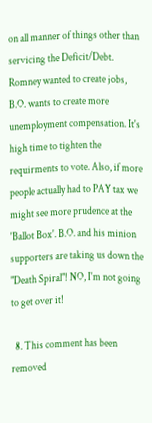on all manner of things other than servicing the Deficit/Debt. Romney wanted to create jobs, B.O. wants to create more unemployment compensation. It's high time to tighten the requirments to vote. Also, if more people actually had to PAY tax we might see more prudence at the 'Ballot Box'. B.O. and his minion supporters are taking us down the "Death Spiral"! NO, I'm not going to get over it!

  8. This comment has been removed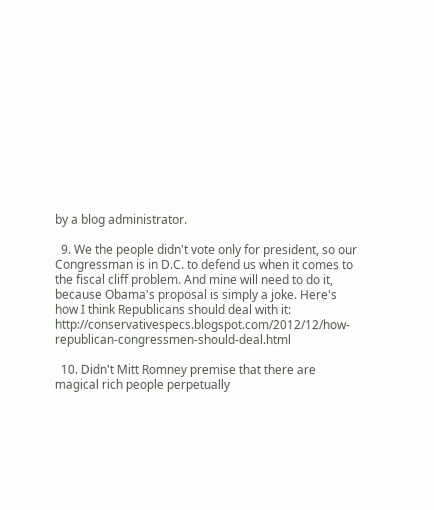by a blog administrator.

  9. We the people didn't vote only for president, so our Congressman is in D.C. to defend us when it comes to the fiscal cliff problem. And mine will need to do it, because Obama's proposal is simply a joke. Here's how I think Republicans should deal with it: http://conservativespecs.blogspot.com/2012/12/how-republican-congressmen-should-deal.html

  10. Didn't Mitt Romney premise that there are magical rich people perpetually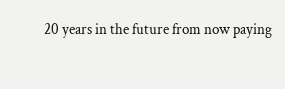20 years in the future from now paying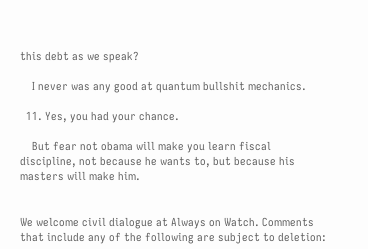this debt as we speak?

    I never was any good at quantum bullshit mechanics.

  11. Yes, you had your chance.

    But fear not obama will make you learn fiscal discipline, not because he wants to, but because his masters will make him.


We welcome civil dialogue at Always on Watch. Comments that include any of the following are subject to deletion: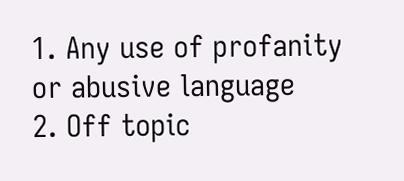1. Any use of profanity or abusive language
2. Off topic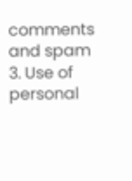comments and spam
3. Use of personal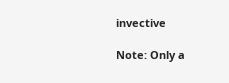invective

Note: Only a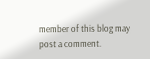member of this blog may post a comment.